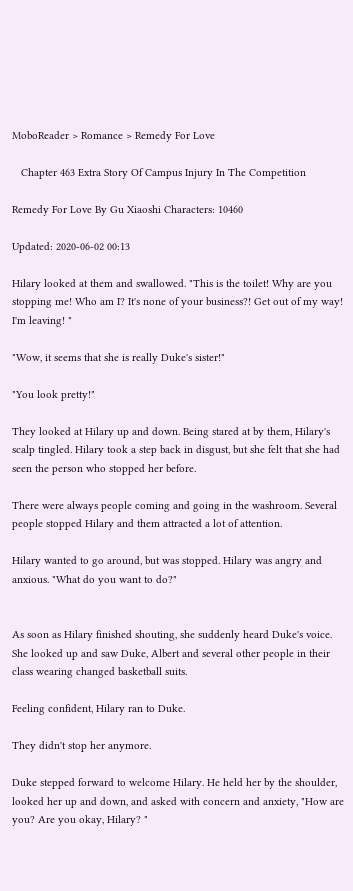MoboReader > Romance > Remedy For Love

   Chapter 463 Extra Story Of Campus Injury In The Competition

Remedy For Love By Gu Xiaoshi Characters: 10460

Updated: 2020-06-02 00:13

Hilary looked at them and swallowed. "This is the toilet! Why are you stopping me! Who am I? It's none of your business?! Get out of my way! I'm leaving! "

"Wow, it seems that she is really Duke's sister!"

"You look pretty!"

They looked at Hilary up and down. Being stared at by them, Hilary's scalp tingled. Hilary took a step back in disgust, but she felt that she had seen the person who stopped her before.

There were always people coming and going in the washroom. Several people stopped Hilary and them attracted a lot of attention.

Hilary wanted to go around, but was stopped. Hilary was angry and anxious. "What do you want to do?"


As soon as Hilary finished shouting, she suddenly heard Duke's voice. She looked up and saw Duke, Albert and several other people in their class wearing changed basketball suits.

Feeling confident, Hilary ran to Duke.

They didn't stop her anymore.

Duke stepped forward to welcome Hilary. He held her by the shoulder, looked her up and down, and asked with concern and anxiety, "How are you? Are you okay, Hilary? "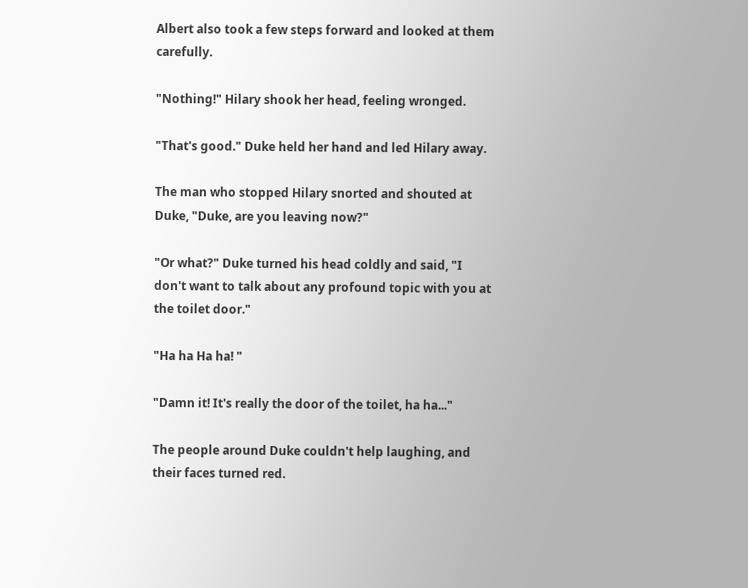Albert also took a few steps forward and looked at them carefully.

"Nothing!" Hilary shook her head, feeling wronged.

"That's good." Duke held her hand and led Hilary away.

The man who stopped Hilary snorted and shouted at Duke, "Duke, are you leaving now?"

"Or what?" Duke turned his head coldly and said, "I don't want to talk about any profound topic with you at the toilet door."

"Ha ha Ha ha! "

"Damn it! It's really the door of the toilet, ha ha..."

The people around Duke couldn't help laughing, and their faces turned red.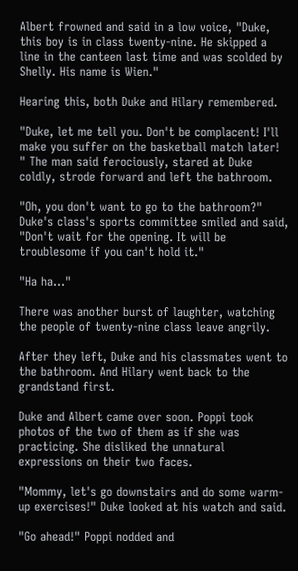Albert frowned and said in a low voice, "Duke, this boy is in class twenty-nine. He skipped a line in the canteen last time and was scolded by Shelly. His name is Wien."

Hearing this, both Duke and Hilary remembered.

"Duke, let me tell you. Don't be complacent! I'll make you suffer on the basketball match later! " The man said ferociously, stared at Duke coldly, strode forward and left the bathroom.

"Oh, you don't want to go to the bathroom?" Duke's class's sports committee smiled and said, "Don't wait for the opening. It will be troublesome if you can't hold it."

"Ha ha..."

There was another burst of laughter, watching the people of twenty-nine class leave angrily.

After they left, Duke and his classmates went to the bathroom. And Hilary went back to the grandstand first.

Duke and Albert came over soon. Poppi took photos of the two of them as if she was practicing. She disliked the unnatural expressions on their two faces.

"Mommy, let's go downstairs and do some warm-up exercises!" Duke looked at his watch and said.

"Go ahead!" Poppi nodded and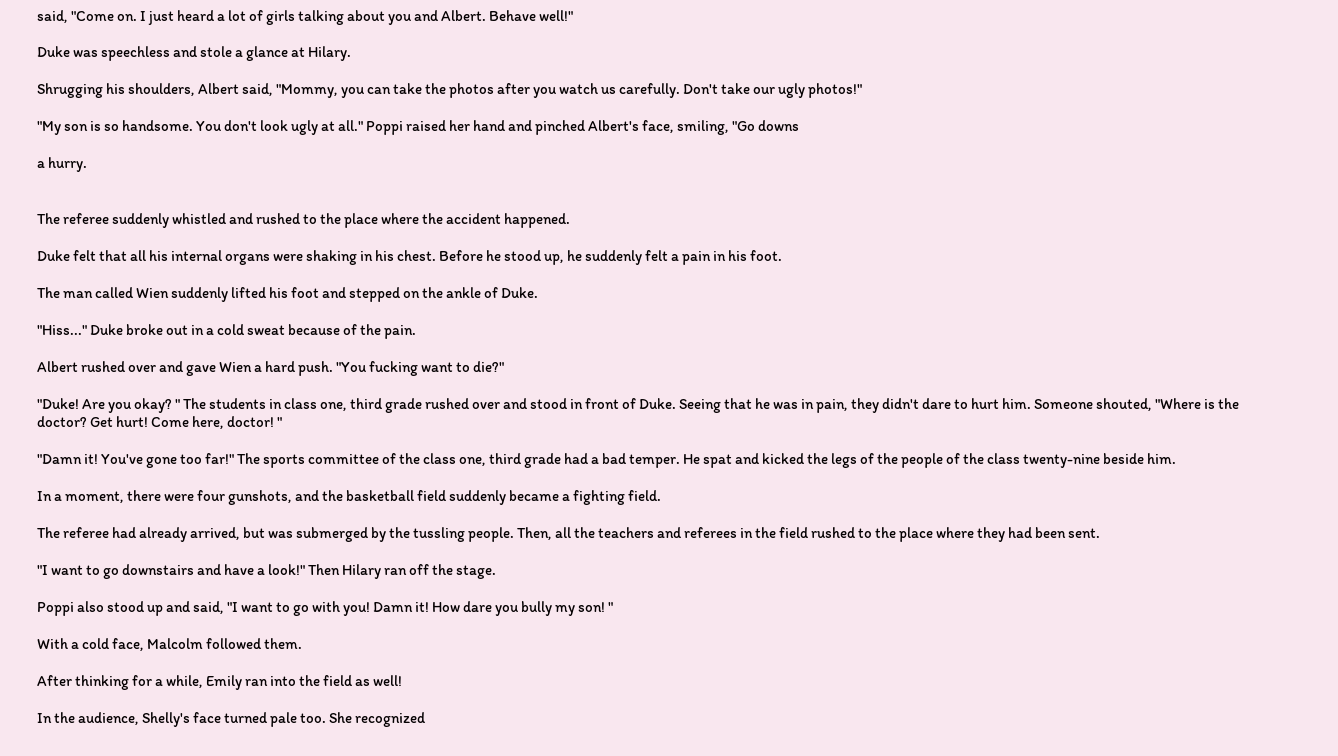said, "Come on. I just heard a lot of girls talking about you and Albert. Behave well!"

Duke was speechless and stole a glance at Hilary.

Shrugging his shoulders, Albert said, "Mommy, you can take the photos after you watch us carefully. Don't take our ugly photos!"

"My son is so handsome. You don't look ugly at all." Poppi raised her hand and pinched Albert's face, smiling, "Go downs

a hurry.


The referee suddenly whistled and rushed to the place where the accident happened.

Duke felt that all his internal organs were shaking in his chest. Before he stood up, he suddenly felt a pain in his foot.

The man called Wien suddenly lifted his foot and stepped on the ankle of Duke.

"Hiss..." Duke broke out in a cold sweat because of the pain.

Albert rushed over and gave Wien a hard push. "You fucking want to die?"

"Duke! Are you okay? " The students in class one, third grade rushed over and stood in front of Duke. Seeing that he was in pain, they didn't dare to hurt him. Someone shouted, "Where is the doctor? Get hurt! Come here, doctor! "

"Damn it! You've gone too far!" The sports committee of the class one, third grade had a bad temper. He spat and kicked the legs of the people of the class twenty-nine beside him.

In a moment, there were four gunshots, and the basketball field suddenly became a fighting field.

The referee had already arrived, but was submerged by the tussling people. Then, all the teachers and referees in the field rushed to the place where they had been sent.

"I want to go downstairs and have a look!" Then Hilary ran off the stage.

Poppi also stood up and said, "I want to go with you! Damn it! How dare you bully my son! "

With a cold face, Malcolm followed them.

After thinking for a while, Emily ran into the field as well!

In the audience, Shelly's face turned pale too. She recognized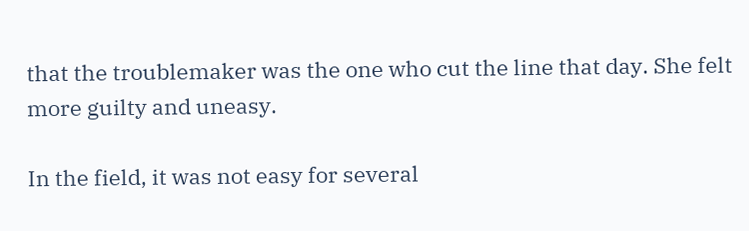that the troublemaker was the one who cut the line that day. She felt more guilty and uneasy.

In the field, it was not easy for several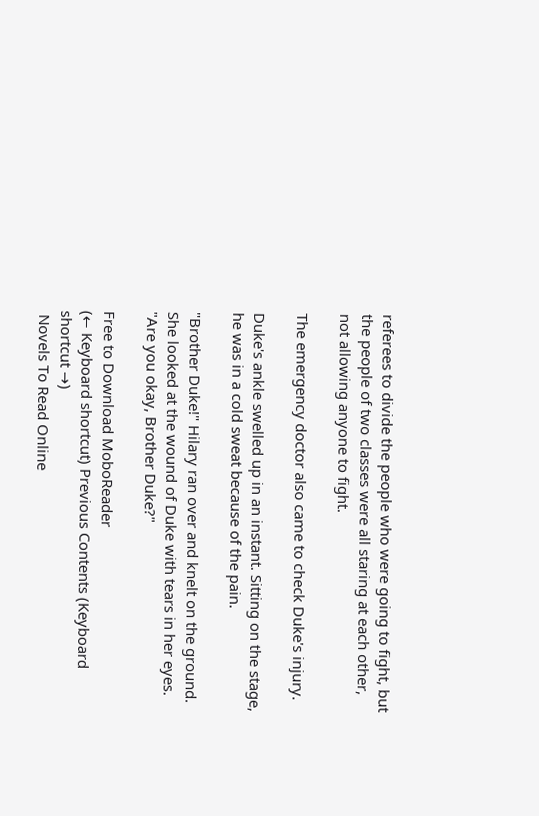referees to divide the people who were going to fight, but the people of two classes were all staring at each other, not allowing anyone to fight.

The emergency doctor also came to check Duke's injury.

Duke's ankle swelled up in an instant. Sitting on the stage, he was in a cold sweat because of the pain.

"Brother Duke!" Hilary ran over and knelt on the ground. She looked at the wound of Duke with tears in her eyes. "Are you okay, Brother Duke?"

Free to Download MoboReader
(← Keyboard shortcut) Previous Contents (Keyboard shortcut →)
 Novels To Read Online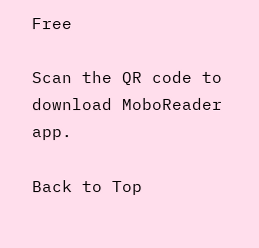Free

Scan the QR code to download MoboReader app.

Back to Top